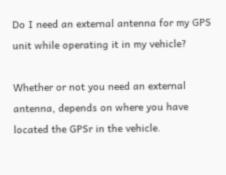Do I need an external antenna for my GPS unit while operating it in my vehicle?

Whether or not you need an external antenna, depends on where you have located the GPSr in the vehicle.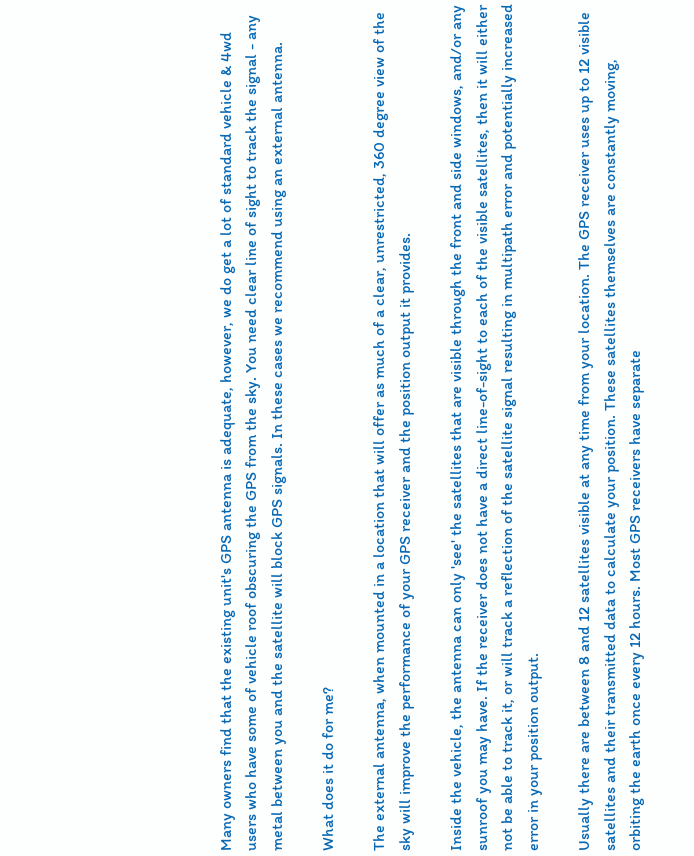Many owners find that the existing unit's GPS antenna is adequate, however, we do get a lot of standard vehicle & 4wd users who have some of vehicle roof obscuring the GPS from the sky. You need clear line of sight to track the signal - any metal between you and the satellite will block GPS signals. In these cases we recommend using an external antenna.

What does it do for me?

The external antenna, when mounted in a location that will offer as much of a clear, unrestricted, 360 degree view of the sky will improve the performance of your GPS receiver and the position output it provides.

Inside the vehicle, the antenna can only 'see' the satellites that are visible through the front and side windows, and/or any sunroof you may have. If the receiver does not have a direct line-of-sight to each of the visible satellites, then it will either not be able to track it, or will track a reflection of the satellite signal resulting in multipath error and potentially increased error in your position output.

Usually there are between 8 and 12 satellites visible at any time from your location. The GPS receiver uses up to 12 visible satellites and their transmitted data to calculate your position. These satellites themselves are constantly moving, orbiting the earth once every 12 hours. Most GPS receivers have separate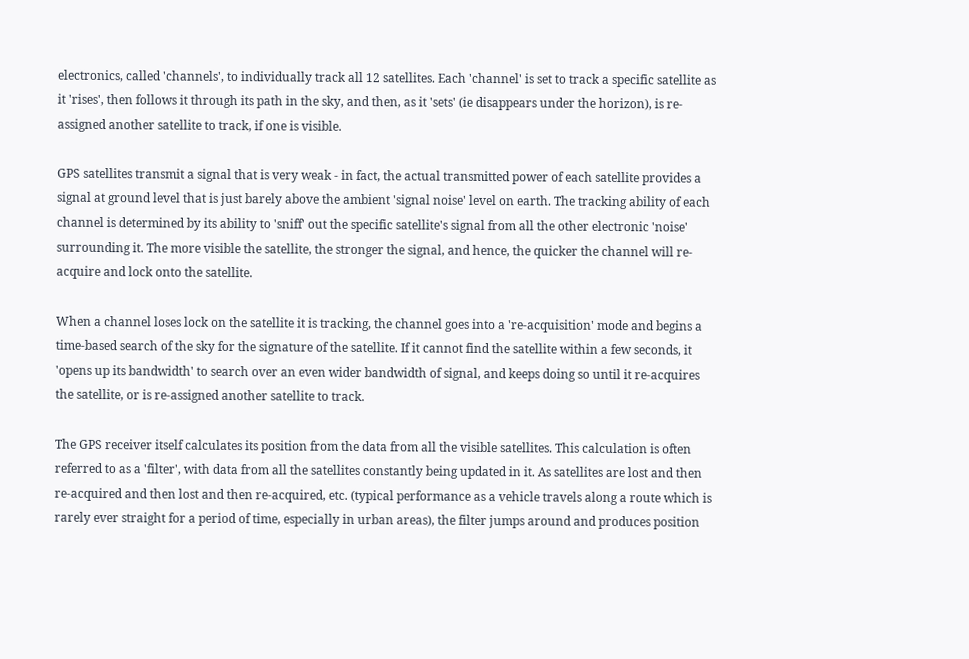electronics, called 'channels', to individually track all 12 satellites. Each 'channel' is set to track a specific satellite as it 'rises', then follows it through its path in the sky, and then, as it 'sets' (ie disappears under the horizon), is re-assigned another satellite to track, if one is visible.

GPS satellites transmit a signal that is very weak - in fact, the actual transmitted power of each satellite provides a signal at ground level that is just barely above the ambient 'signal noise' level on earth. The tracking ability of each channel is determined by its ability to 'sniff' out the specific satellite's signal from all the other electronic 'noise' surrounding it. The more visible the satellite, the stronger the signal, and hence, the quicker the channel will re-acquire and lock onto the satellite.

When a channel loses lock on the satellite it is tracking, the channel goes into a 're-acquisition' mode and begins a time-based search of the sky for the signature of the satellite. If it cannot find the satellite within a few seconds, it 'opens up its bandwidth' to search over an even wider bandwidth of signal, and keeps doing so until it re-acquires the satellite, or is re-assigned another satellite to track.

The GPS receiver itself calculates its position from the data from all the visible satellites. This calculation is often referred to as a 'filter', with data from all the satellites constantly being updated in it. As satellites are lost and then re-acquired and then lost and then re-acquired, etc. (typical performance as a vehicle travels along a route which is rarely ever straight for a period of time, especially in urban areas), the filter jumps around and produces position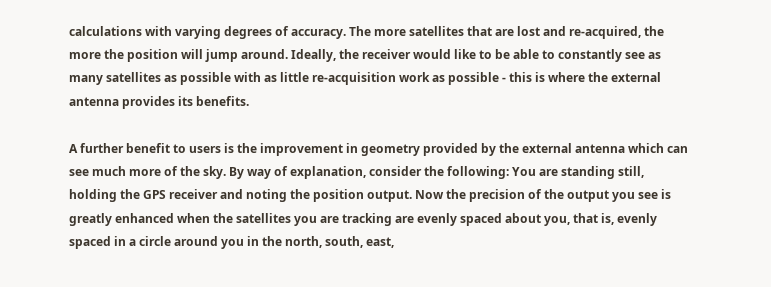calculations with varying degrees of accuracy. The more satellites that are lost and re-acquired, the more the position will jump around. Ideally, the receiver would like to be able to constantly see as many satellites as possible with as little re-acquisition work as possible - this is where the external antenna provides its benefits.

A further benefit to users is the improvement in geometry provided by the external antenna which can see much more of the sky. By way of explanation, consider the following: You are standing still, holding the GPS receiver and noting the position output. Now the precision of the output you see is greatly enhanced when the satellites you are tracking are evenly spaced about you, that is, evenly spaced in a circle around you in the north, south, east,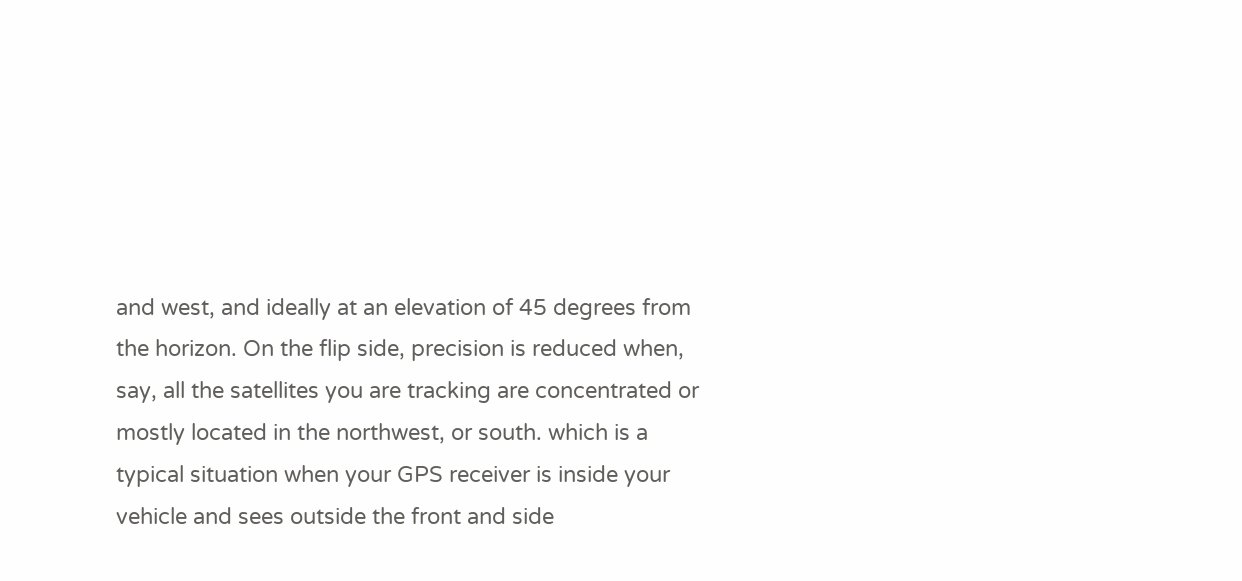and west, and ideally at an elevation of 45 degrees from the horizon. On the flip side, precision is reduced when, say, all the satellites you are tracking are concentrated or mostly located in the northwest, or south. which is a typical situation when your GPS receiver is inside your vehicle and sees outside the front and side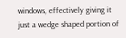windows, effectively giving it just a wedge shaped portion of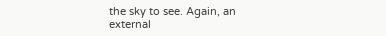the sky to see. Again, an external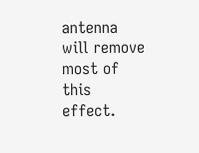antenna will remove most of this effect.